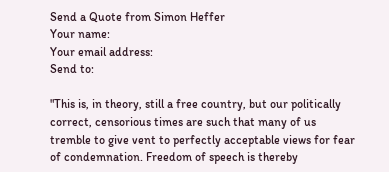Send a Quote from Simon Heffer
Your name:
Your email address:
Send to:

"This is, in theory, still a free country, but our politically correct, censorious times are such that many of us tremble to give vent to perfectly acceptable views for fear of condemnation. Freedom of speech is thereby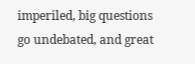imperiled, big questions go undebated, and great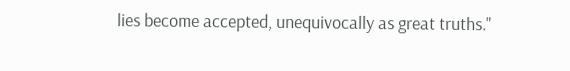lies become accepted, unequivocally as great truths."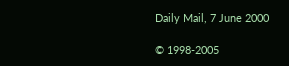Daily Mail, 7 June 2000

© 1998-2005